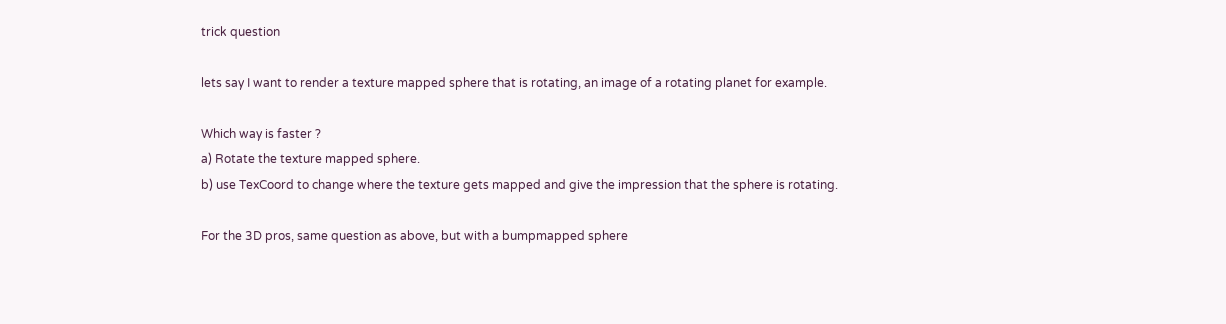trick question

lets say I want to render a texture mapped sphere that is rotating, an image of a rotating planet for example.

Which way is faster ?
a) Rotate the texture mapped sphere.
b) use TexCoord to change where the texture gets mapped and give the impression that the sphere is rotating.

For the 3D pros, same question as above, but with a bumpmapped sphere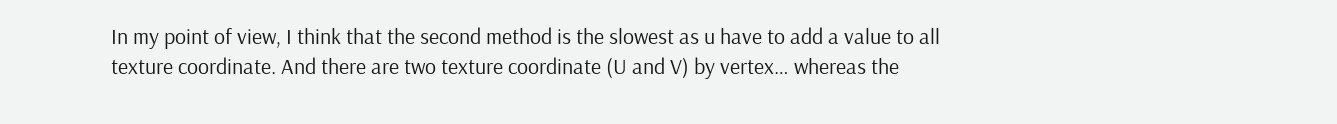In my point of view, I think that the second method is the slowest as u have to add a value to all texture coordinate. And there are two texture coordinate (U and V) by vertex… whereas the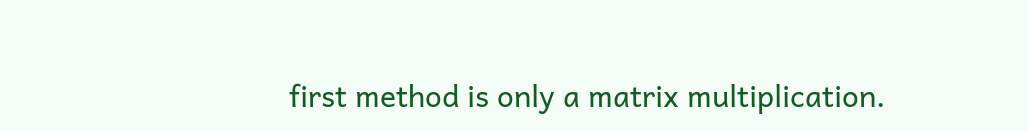first method is only a matrix multiplication.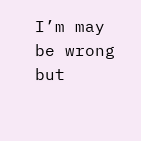I’m may be wrong but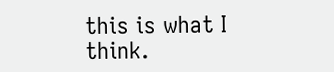this is what I think.